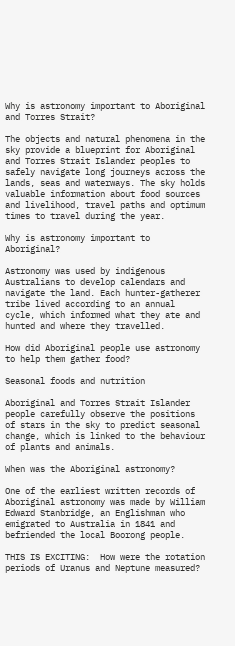Why is astronomy important to Aboriginal and Torres Strait?

The objects and natural phenomena in the sky provide a blueprint for Aboriginal and Torres Strait Islander peoples to safely navigate long journeys across the lands, seas and waterways. The sky holds valuable information about food sources and livelihood, travel paths and optimum times to travel during the year.

Why is astronomy important to Aboriginal?

Astronomy was used by indigenous Australians to develop calendars and navigate the land. Each hunter-gatherer tribe lived according to an annual cycle, which informed what they ate and hunted and where they travelled.

How did Aboriginal people use astronomy to help them gather food?

Seasonal foods and nutrition

Aboriginal and Torres Strait Islander people carefully observe the positions of stars in the sky to predict seasonal change, which is linked to the behaviour of plants and animals.

When was the Aboriginal astronomy?

One of the earliest written records of Aboriginal astronomy was made by William Edward Stanbridge, an Englishman who emigrated to Australia in 1841 and befriended the local Boorong people.

THIS IS EXCITING:  How were the rotation periods of Uranus and Neptune measured?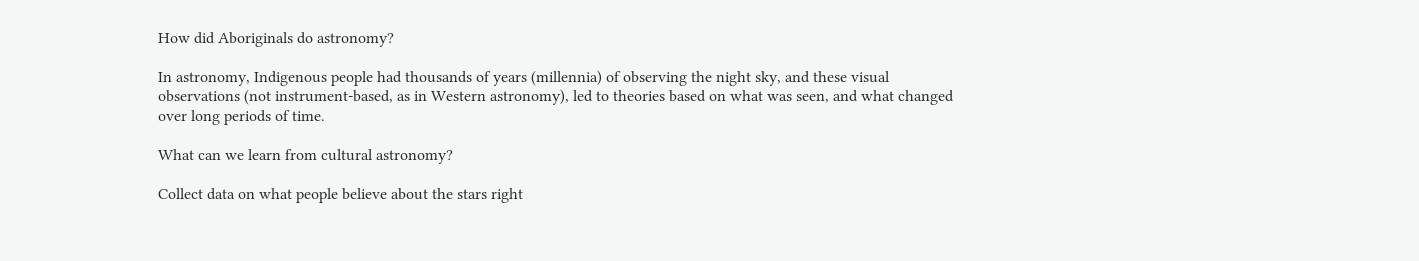How did Aboriginals do astronomy?

In astronomy, Indigenous people had thousands of years (millennia) of observing the night sky, and these visual observations (not instrument-based, as in Western astronomy), led to theories based on what was seen, and what changed over long periods of time.

What can we learn from cultural astronomy?

Collect data on what people believe about the stars right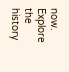now. Explore the history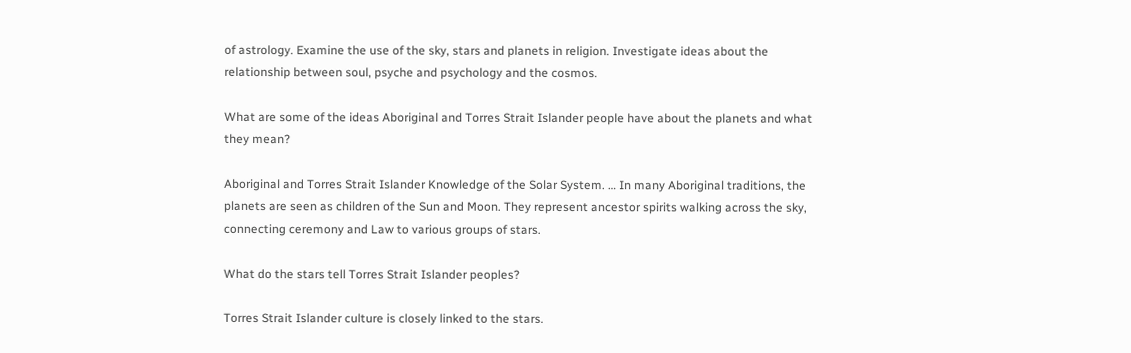of astrology. Examine the use of the sky, stars and planets in religion. Investigate ideas about the relationship between soul, psyche and psychology and the cosmos.

What are some of the ideas Aboriginal and Torres Strait Islander people have about the planets and what they mean?

Aboriginal and Torres Strait Islander Knowledge of the Solar System. … In many Aboriginal traditions, the planets are seen as children of the Sun and Moon. They represent ancestor spirits walking across the sky, connecting ceremony and Law to various groups of stars.

What do the stars tell Torres Strait Islander peoples?

Torres Strait Islander culture is closely linked to the stars.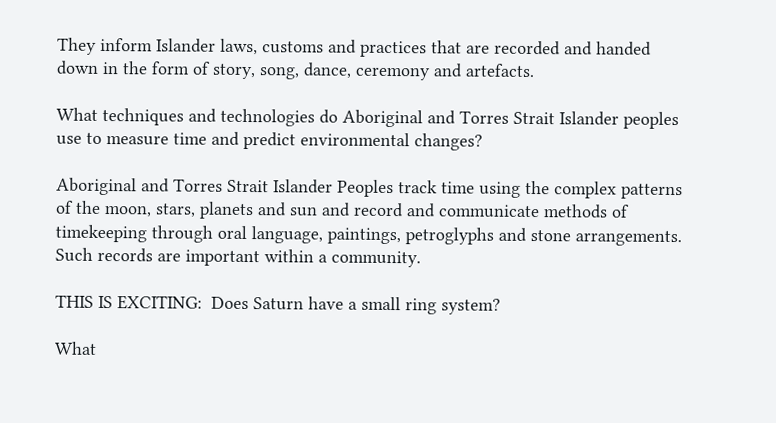They inform Islander laws, customs and practices that are recorded and handed down in the form of story, song, dance, ceremony and artefacts.

What techniques and technologies do Aboriginal and Torres Strait Islander peoples use to measure time and predict environmental changes?

Aboriginal and Torres Strait Islander Peoples track time using the complex patterns of the moon, stars, planets and sun and record and communicate methods of timekeeping through oral language, paintings, petroglyphs and stone arrangements. Such records are important within a community.

THIS IS EXCITING:  Does Saturn have a small ring system?

What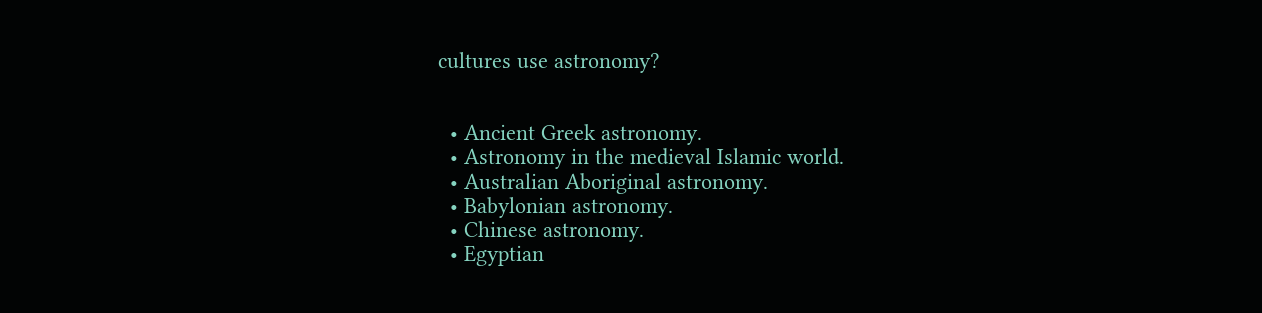cultures use astronomy?


  • Ancient Greek astronomy.
  • Astronomy in the medieval Islamic world.
  • Australian Aboriginal astronomy.
  • Babylonian astronomy.
  • Chinese astronomy.
  • Egyptian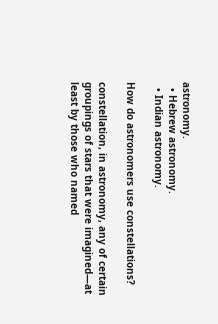astronomy.
  • Hebrew astronomy.
  • Indian astronomy.

How do astronomers use constellations?

constellation, in astronomy, any of certain groupings of stars that were imagined—at least by those who named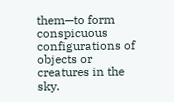them—to form conspicuous configurations of objects or creatures in the sky.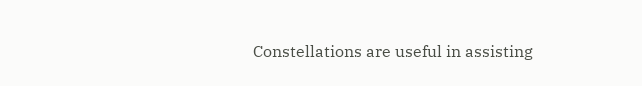Constellations are useful in assisting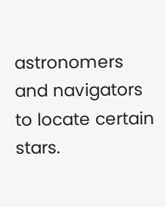astronomers and navigators to locate certain stars.